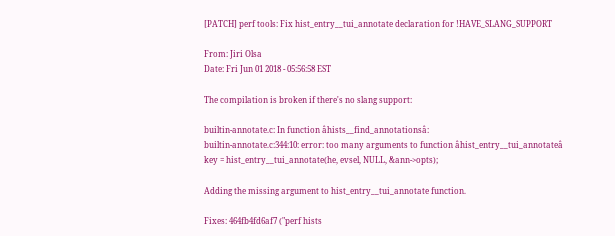[PATCH] perf tools: Fix hist_entry__tui_annotate declaration for !HAVE_SLANG_SUPPORT

From: Jiri Olsa
Date: Fri Jun 01 2018 - 05:56:58 EST

The compilation is broken if there's no slang support:

builtin-annotate.c: In function âhists__find_annotationsâ:
builtin-annotate.c:344:10: error: too many arguments to function âhist_entry__tui_annotateâ
key = hist_entry__tui_annotate(he, evsel, NULL, &ann->opts);

Adding the missing argument to hist_entry__tui_annotate function.

Fixes: 464fb4fd6af7 ("perf hists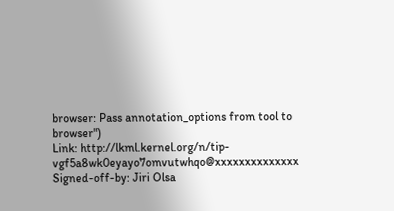browser: Pass annotation_options from tool to browser")
Link: http://lkml.kernel.org/n/tip-vgf5a8wk0eyayo7omvutwhqo@xxxxxxxxxxxxxx
Signed-off-by: Jiri Olsa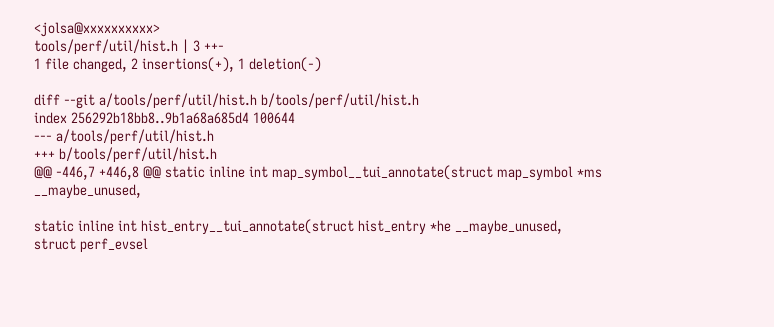<jolsa@xxxxxxxxxx>
tools/perf/util/hist.h | 3 ++-
1 file changed, 2 insertions(+), 1 deletion(-)

diff --git a/tools/perf/util/hist.h b/tools/perf/util/hist.h
index 256292b18bb8..9b1a68a685d4 100644
--- a/tools/perf/util/hist.h
+++ b/tools/perf/util/hist.h
@@ -446,7 +446,8 @@ static inline int map_symbol__tui_annotate(struct map_symbol *ms __maybe_unused,

static inline int hist_entry__tui_annotate(struct hist_entry *he __maybe_unused,
struct perf_evsel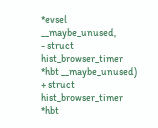*evsel __maybe_unused,
- struct hist_browser_timer *hbt __maybe_unused)
+ struct hist_browser_timer *hbt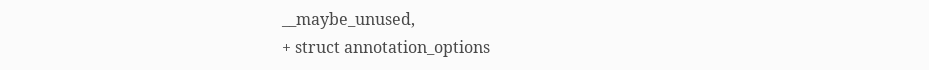__maybe_unused,
+ struct annotation_options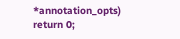*annotation_opts)
return 0;